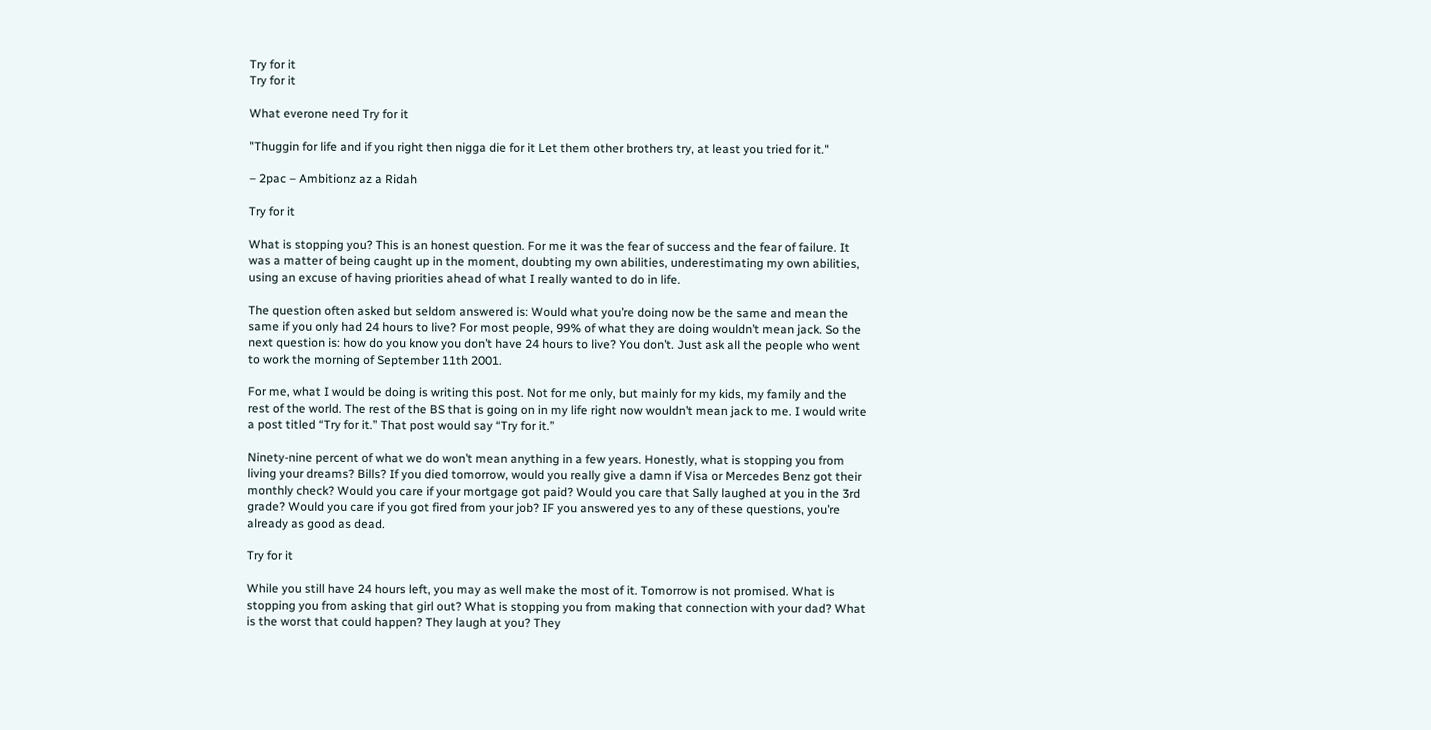Try for it
Try for it

What everone need Try for it

"Thuggin for life and if you right then nigga die for it Let them other brothers try, at least you tried for it."

– 2pac – Ambitionz az a Ridah

Try for it

What is stopping you? This is an honest question. For me it was the fear of success and the fear of failure. It was a matter of being caught up in the moment, doubting my own abilities, underestimating my own abilities, using an excuse of having priorities ahead of what I really wanted to do in life.

The question often asked but seldom answered is: Would what you’re doing now be the same and mean the same if you only had 24 hours to live? For most people, 99% of what they are doing wouldn’t mean jack. So the next question is: how do you know you don’t have 24 hours to live? You don’t. Just ask all the people who went to work the morning of September 11th 2001.

For me, what I would be doing is writing this post. Not for me only, but mainly for my kids, my family and the rest of the world. The rest of the BS that is going on in my life right now wouldn’t mean jack to me. I would write a post titled “Try for it.” That post would say “Try for it.”

Ninety-nine percent of what we do won’t mean anything in a few years. Honestly, what is stopping you from living your dreams? Bills? If you died tomorrow, would you really give a damn if Visa or Mercedes Benz got their monthly check? Would you care if your mortgage got paid? Would you care that Sally laughed at you in the 3rd grade? Would you care if you got fired from your job? IF you answered yes to any of these questions, you’re already as good as dead.

Try for it

While you still have 24 hours left, you may as well make the most of it. Tomorrow is not promised. What is stopping you from asking that girl out? What is stopping you from making that connection with your dad? What is the worst that could happen? They laugh at you? They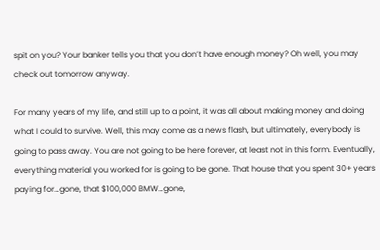spit on you? Your banker tells you that you don’t have enough money? Oh well, you may check out tomorrow anyway.

For many years of my life, and still up to a point, it was all about making money and doing what I could to survive. Well, this may come as a news flash, but ultimately, everybody is going to pass away. You are not going to be here forever, at least not in this form. Eventually, everything material you worked for is going to be gone. That house that you spent 30+ years paying for…gone, that $100,000 BMW…gone,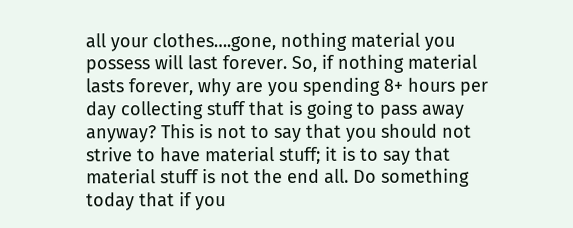all your clothes….gone, nothing material you possess will last forever. So, if nothing material lasts forever, why are you spending 8+ hours per day collecting stuff that is going to pass away anyway? This is not to say that you should not strive to have material stuff; it is to say that material stuff is not the end all. Do something today that if you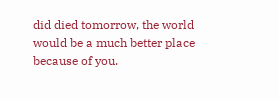did died tomorrow, the world would be a much better place because of you.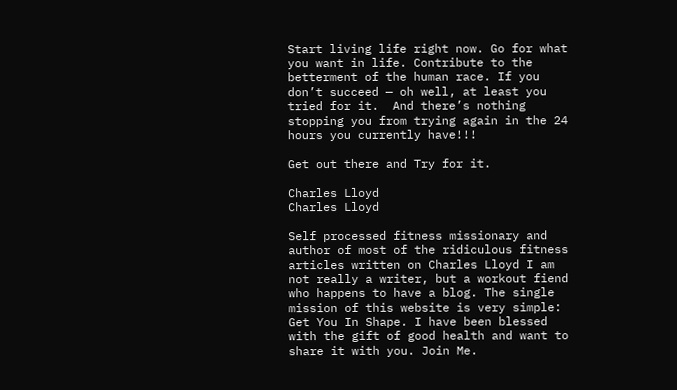Start living life right now. Go for what you want in life. Contribute to the betterment of the human race. If you don’t succeed — oh well, at least you tried for it.  And there’s nothing stopping you from trying again in the 24 hours you currently have!!!

Get out there and Try for it.

Charles Lloyd
Charles Lloyd

Self processed fitness missionary and author of most of the ridiculous fitness articles written on Charles Lloyd I am not really a writer, but a workout fiend who happens to have a blog. The single mission of this website is very simple: Get You In Shape. I have been blessed with the gift of good health and want to share it with you. Join Me.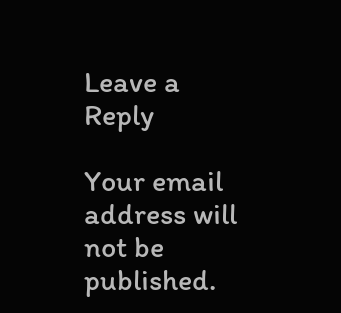Leave a Reply

Your email address will not be published.